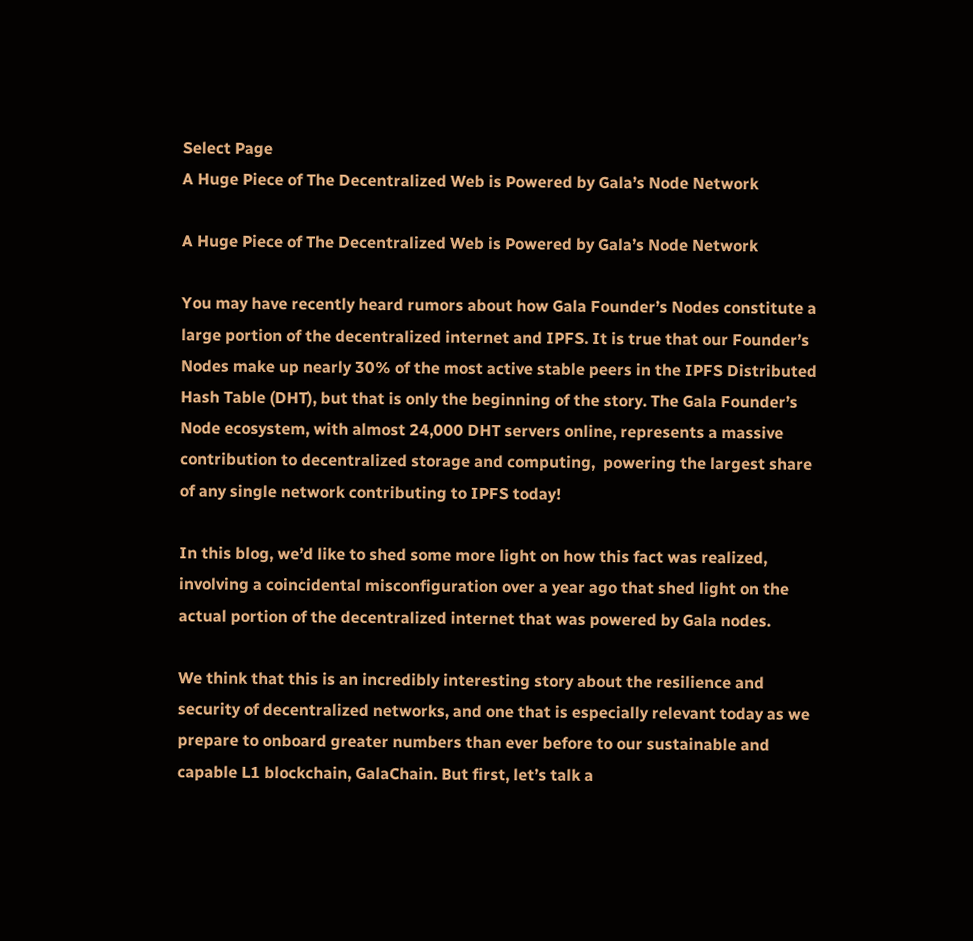Select Page
A Huge Piece of The Decentralized Web is Powered by Gala’s Node Network

A Huge Piece of The Decentralized Web is Powered by Gala’s Node Network

You may have recently heard rumors about how Gala Founder’s Nodes constitute a large portion of the decentralized internet and IPFS. It is true that our Founder’s Nodes make up nearly 30% of the most active stable peers in the IPFS Distributed Hash Table (DHT), but that is only the beginning of the story. The Gala Founder’s Node ecosystem, with almost 24,000 DHT servers online, represents a massive contribution to decentralized storage and computing,  powering the largest share of any single network contributing to IPFS today!

In this blog, we’d like to shed some more light on how this fact was realized, involving a coincidental misconfiguration over a year ago that shed light on the actual portion of the decentralized internet that was powered by Gala nodes.

We think that this is an incredibly interesting story about the resilience and security of decentralized networks, and one that is especially relevant today as we prepare to onboard greater numbers than ever before to our sustainable and capable L1 blockchain, GalaChain. But first, let’s talk a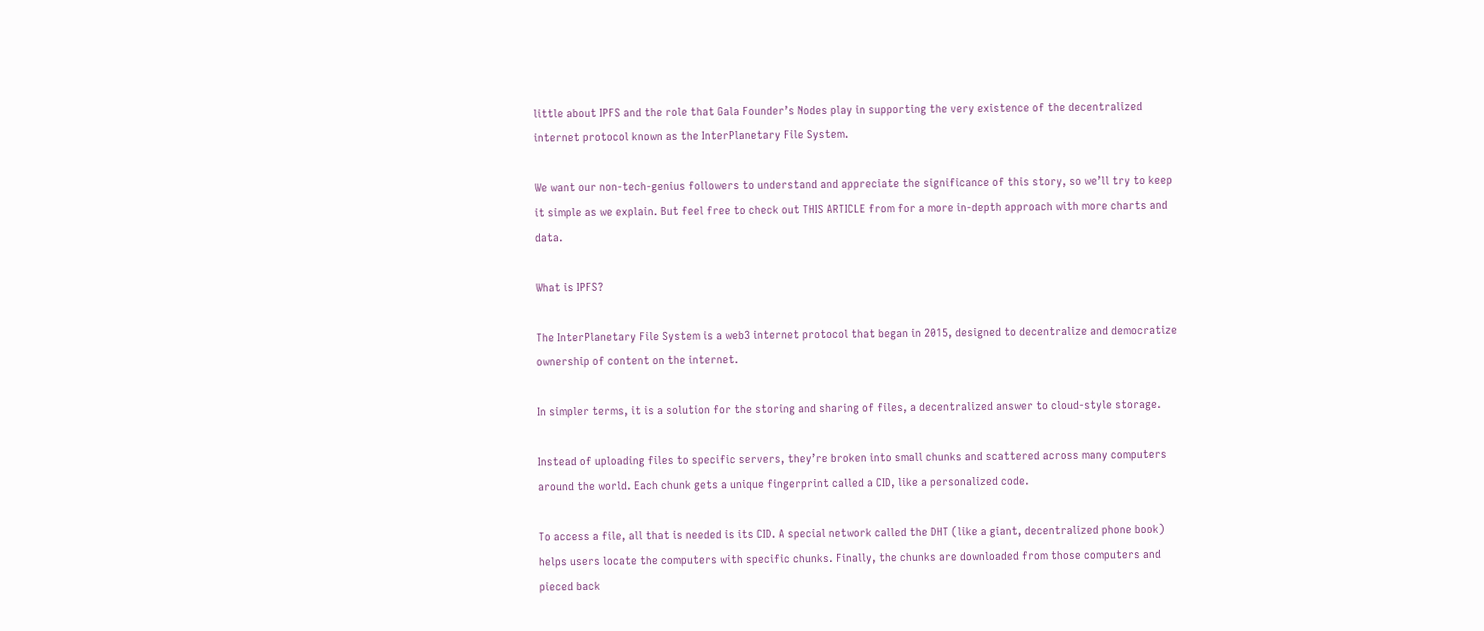little about IPFS and the role that Gala Founder’s Nodes play in supporting the very existence of the decentralized internet protocol known as the InterPlanetary File System.

We want our non-tech-genius followers to understand and appreciate the significance of this story, so we’ll try to keep it simple as we explain. But feel free to check out THIS ARTICLE from for a more in-depth approach with more charts and data.

What is IPFS?

The InterPlanetary File System is a web3 internet protocol that began in 2015, designed to decentralize and democratize ownership of content on the internet.

In simpler terms, it is a solution for the storing and sharing of files, a decentralized answer to cloud-style storage.

Instead of uploading files to specific servers, they’re broken into small chunks and scattered across many computers around the world. Each chunk gets a unique fingerprint called a CID, like a personalized code.

To access a file, all that is needed is its CID. A special network called the DHT (like a giant, decentralized phone book) helps users locate the computers with specific chunks. Finally, the chunks are downloaded from those computers and pieced back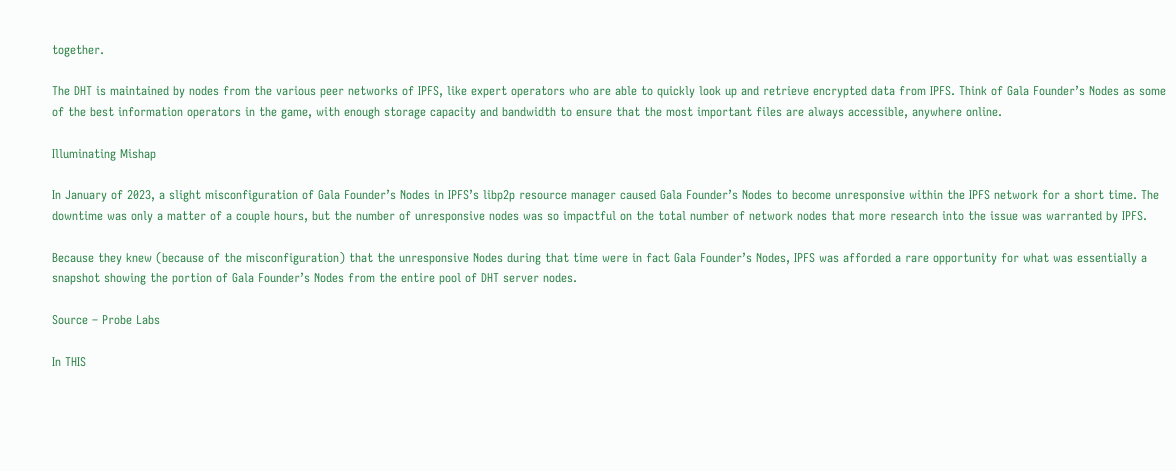together.

The DHT is maintained by nodes from the various peer networks of IPFS, like expert operators who are able to quickly look up and retrieve encrypted data from IPFS. Think of Gala Founder’s Nodes as some of the best information operators in the game, with enough storage capacity and bandwidth to ensure that the most important files are always accessible, anywhere online.

Illuminating Mishap

In January of 2023, a slight misconfiguration of Gala Founder’s Nodes in IPFS’s libp2p resource manager caused Gala Founder’s Nodes to become unresponsive within the IPFS network for a short time. The downtime was only a matter of a couple hours, but the number of unresponsive nodes was so impactful on the total number of network nodes that more research into the issue was warranted by IPFS.

Because they knew (because of the misconfiguration) that the unresponsive Nodes during that time were in fact Gala Founder’s Nodes, IPFS was afforded a rare opportunity for what was essentially a snapshot showing the portion of Gala Founder’s Nodes from the entire pool of DHT server nodes.

Source – Probe Labs

In THIS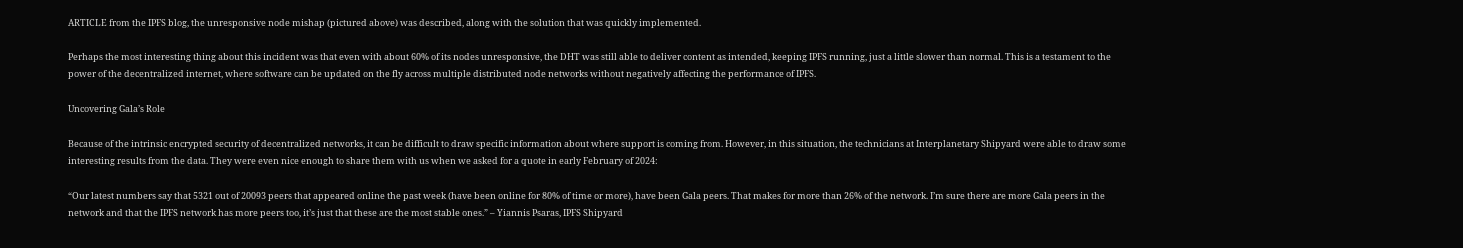ARTICLE from the IPFS blog, the unresponsive node mishap (pictured above) was described, along with the solution that was quickly implemented.

Perhaps the most interesting thing about this incident was that even with about 60% of its nodes unresponsive, the DHT was still able to deliver content as intended, keeping IPFS running, just a little slower than normal. This is a testament to the power of the decentralized internet, where software can be updated on the fly across multiple distributed node networks without negatively affecting the performance of IPFS.

Uncovering Gala’s Role

Because of the intrinsic encrypted security of decentralized networks, it can be difficult to draw specific information about where support is coming from. However, in this situation, the technicians at Interplanetary Shipyard were able to draw some interesting results from the data. They were even nice enough to share them with us when we asked for a quote in early February of 2024:

“Our latest numbers say that 5321 out of 20093 peers that appeared online the past week (have been online for 80% of time or more), have been Gala peers. That makes for more than 26% of the network. I’m sure there are more Gala peers in the network and that the IPFS network has more peers too, it’s just that these are the most stable ones.” – Yiannis Psaras, IPFS Shipyard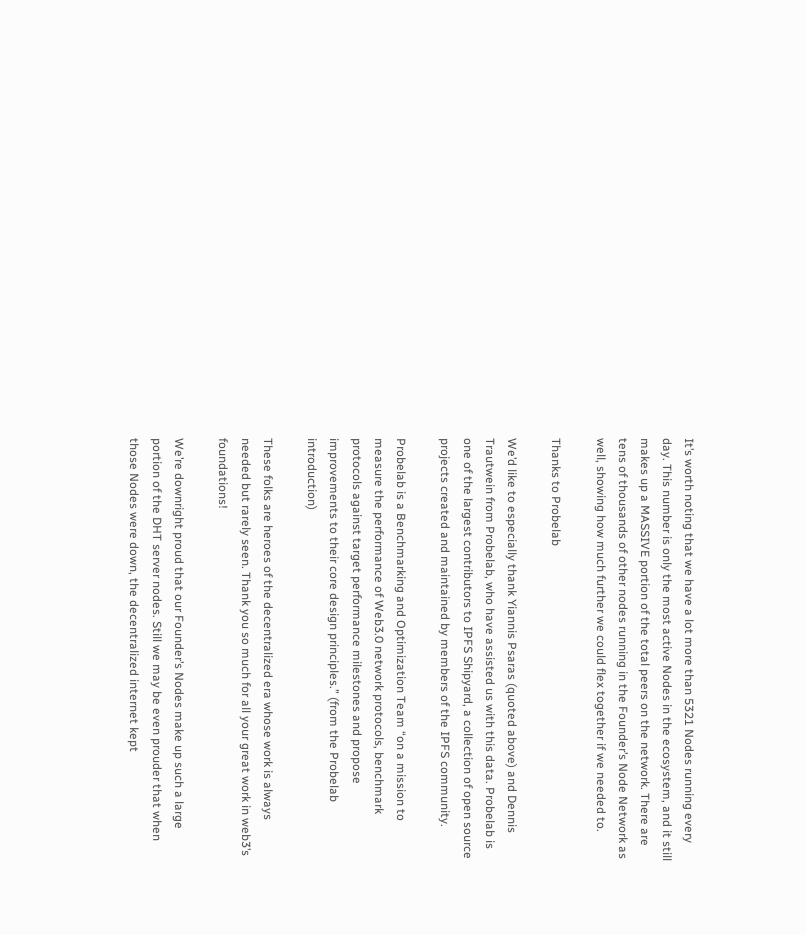It’s worth noting that we have a lot more than 5321 Nodes running every day. This number is only the most active Nodes in the ecosystem, and it still makes up a MASSIVE portion of the total peers on the network. There are tens of thousands of other nodes running in the Founder’s Node Network as well, showing how much further we could flex together if we needed to.

Thanks to Probelab

We’d like to especially thank Yiannis Psaras (quoted above) and Dennis Trautwein from Probelab, who have assisted us with this data. Probelab is one of the largest contributors to IPFS Shipyard, a collection of open source projects created and maintained by members of the IPFS community.

Probelab is a Benchmarking and Optimization Team “on a mission to measure the performance of Web3.0 network protocols, benchmark protocols against target performance milestones and propose improvements to their core design principles.” (from the Probelab introduction)

These folks are heroes of the decentralized era whose work is always needed but rarely seen. Thank you so much for all your great work in web3’s foundations!

We’re downright proud that our Founder’s Nodes make up such a large portion of the DHT server nodes. Still we may be even prouder that when those Nodes were down, the decentralized internet kept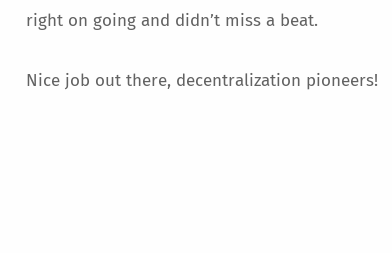right on going and didn’t miss a beat.

Nice job out there, decentralization pioneers!